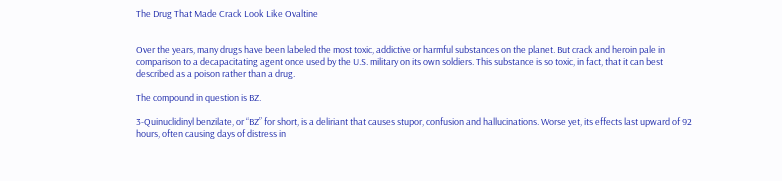The Drug That Made Crack Look Like Ovaltine


Over the years, many drugs have been labeled the most toxic, addictive or harmful substances on the planet. But crack and heroin pale in comparison to a decapacitating agent once used by the U.S. military on its own soldiers. This substance is so toxic, in fact, that it can best described as a poison rather than a drug.

The compound in question is BZ.

3-Quinuclidinyl benzilate, or “BZ” for short, is a deliriant that causes stupor, confusion and hallucinations. Worse yet, its effects last upward of 92 hours, often causing days of distress in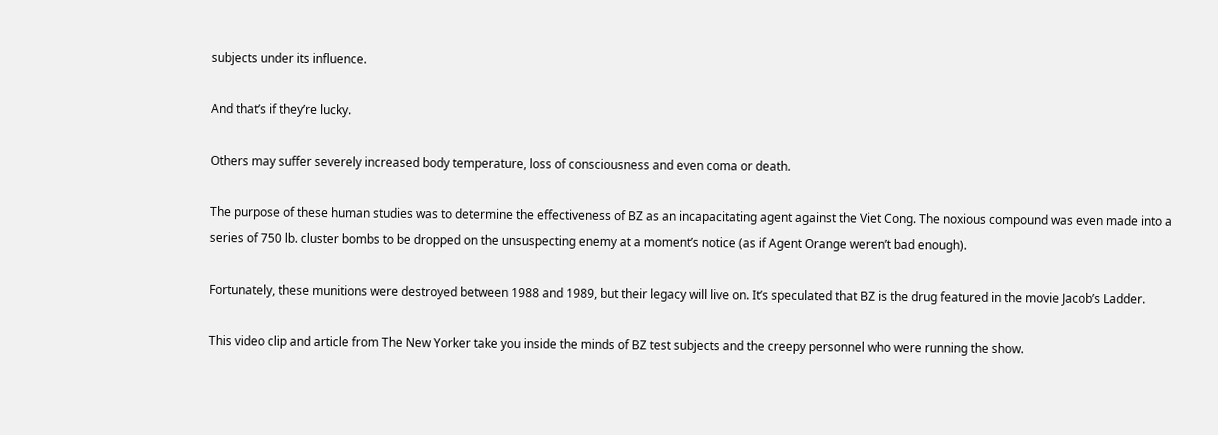subjects under its influence.

And that’s if they’re lucky.

Others may suffer severely increased body temperature, loss of consciousness and even coma or death.

The purpose of these human studies was to determine the effectiveness of BZ as an incapacitating agent against the Viet Cong. The noxious compound was even made into a series of 750 lb. cluster bombs to be dropped on the unsuspecting enemy at a moment’s notice (as if Agent Orange weren’t bad enough).

Fortunately, these munitions were destroyed between 1988 and 1989, but their legacy will live on. It’s speculated that BZ is the drug featured in the movie Jacob’s Ladder.

This video clip and article from The New Yorker take you inside the minds of BZ test subjects and the creepy personnel who were running the show.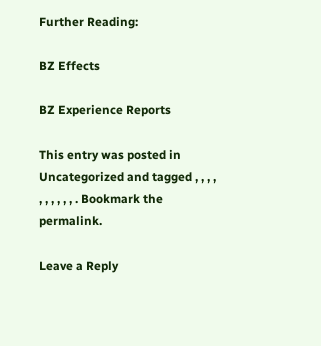Further Reading:

BZ Effects

BZ Experience Reports

This entry was posted in Uncategorized and tagged , , , , , , , , , , . Bookmark the permalink.

Leave a Reply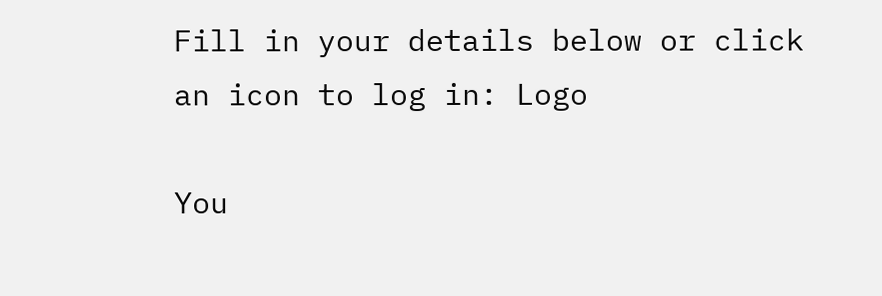Fill in your details below or click an icon to log in: Logo

You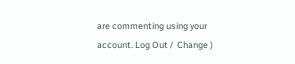are commenting using your account. Log Out /  Change )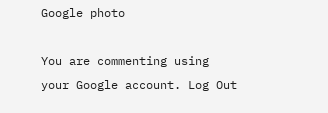Google photo

You are commenting using your Google account. Log Out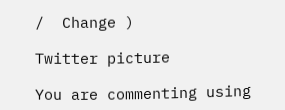/  Change )

Twitter picture

You are commenting using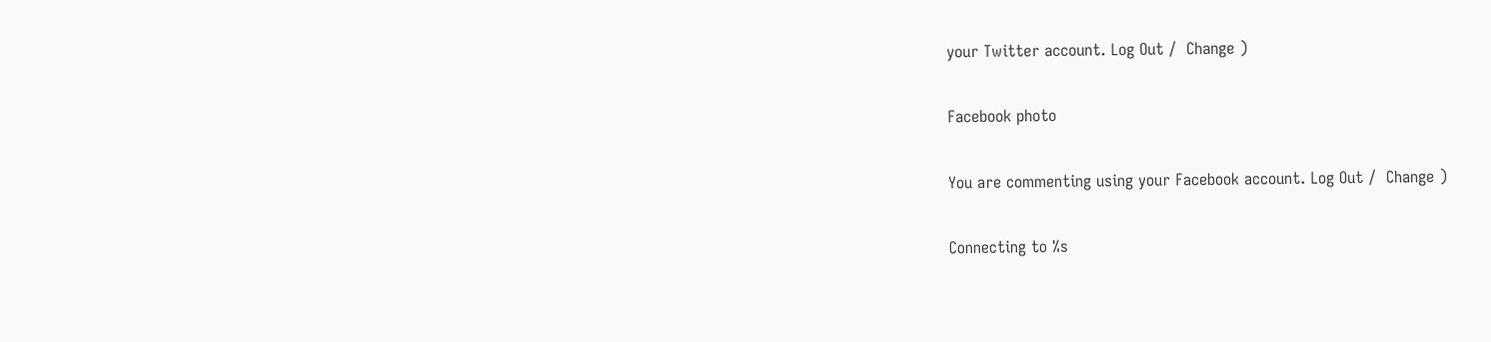your Twitter account. Log Out /  Change )

Facebook photo

You are commenting using your Facebook account. Log Out /  Change )

Connecting to %s